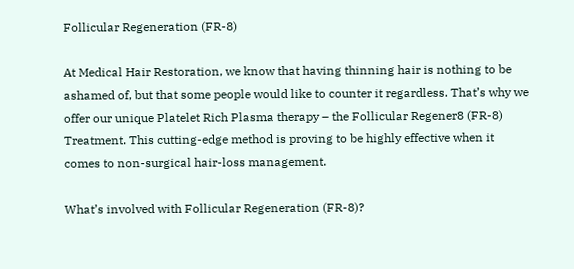Follicular Regeneration (FR-8)

At Medical Hair Restoration, we know that having thinning hair is nothing to be ashamed of, but that some people would like to counter it regardless. That’s why we offer our unique Platelet Rich Plasma therapy – the Follicular Regener8 (FR-8) Treatment. This cutting-edge method is proving to be highly effective when it comes to non-surgical hair-loss management.

What’s involved with Follicular Regeneration (FR-8)?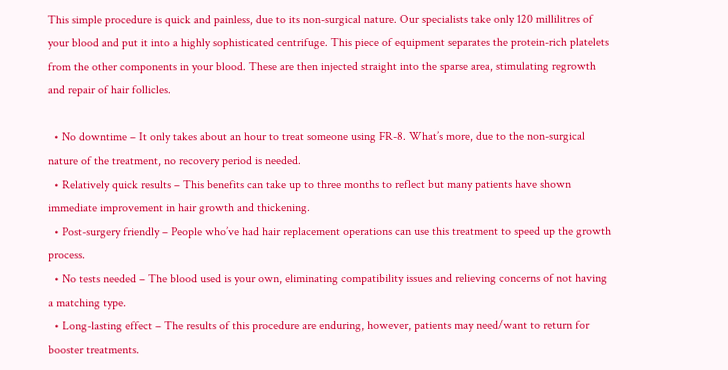This simple procedure is quick and painless, due to its non-surgical nature. Our specialists take only 120 millilitres of your blood and put it into a highly sophisticated centrifuge. This piece of equipment separates the protein-rich platelets from the other components in your blood. These are then injected straight into the sparse area, stimulating regrowth and repair of hair follicles.

  • No downtime – It only takes about an hour to treat someone using FR-8. What’s more, due to the non-surgical nature of the treatment, no recovery period is needed.
  • Relatively quick results – This benefits can take up to three months to reflect but many patients have shown immediate improvement in hair growth and thickening.
  • Post-surgery friendly – People who’ve had hair replacement operations can use this treatment to speed up the growth process.
  • No tests needed – The blood used is your own, eliminating compatibility issues and relieving concerns of not having a matching type.
  • Long-lasting effect – The results of this procedure are enduring, however, patients may need/want to return for booster treatments.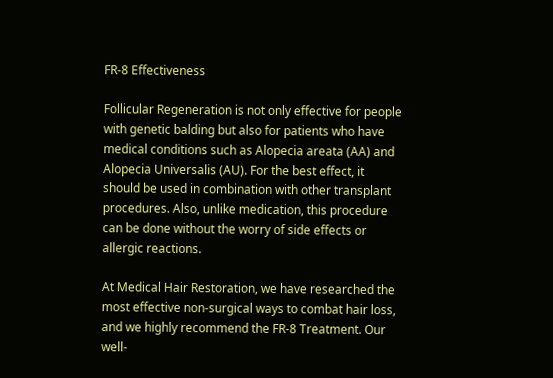FR-8 Effectiveness

Follicular Regeneration is not only effective for people with genetic balding but also for patients who have medical conditions such as Alopecia areata (AA) and Alopecia Universalis (AU). For the best effect, it should be used in combination with other transplant procedures. Also, unlike medication, this procedure can be done without the worry of side effects or allergic reactions.

At Medical Hair Restoration, we have researched the most effective non-surgical ways to combat hair loss, and we highly recommend the FR-8 Treatment. Our well-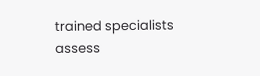trained specialists assess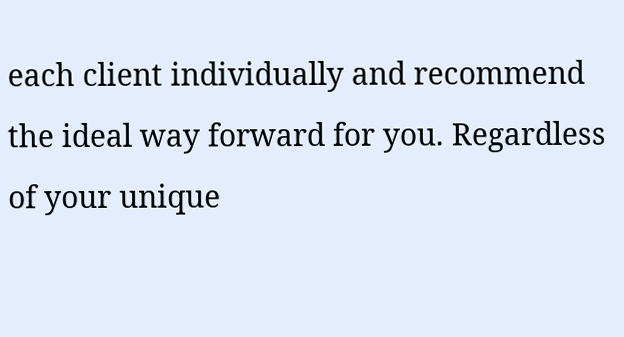each client individually and recommend the ideal way forward for you. Regardless of your unique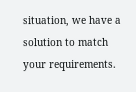situation, we have a solution to match your requirements.